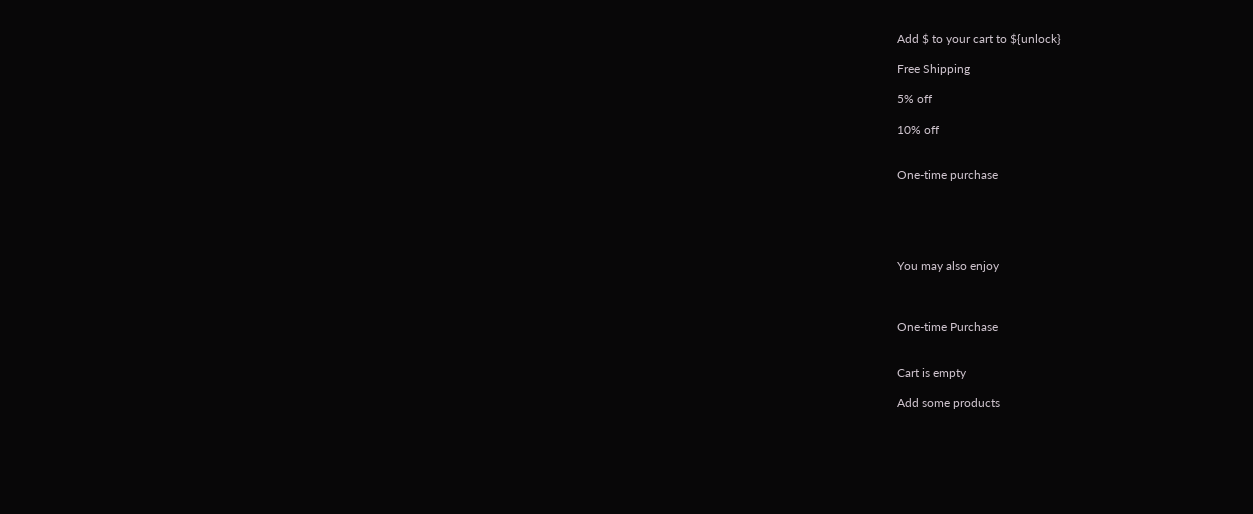Add $ to your cart to ${unlock}

Free Shipping

5% off

10% off


One-time purchase





You may also enjoy



One-time Purchase


Cart is empty

Add some products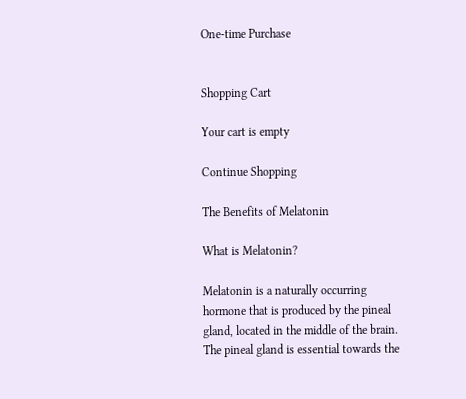One-time Purchase


Shopping Cart

Your cart is empty

Continue Shopping

The Benefits of Melatonin

What is Melatonin?

Melatonin is a naturally occurring hormone that is produced by the pineal gland, located in the middle of the brain. The pineal gland is essential towards the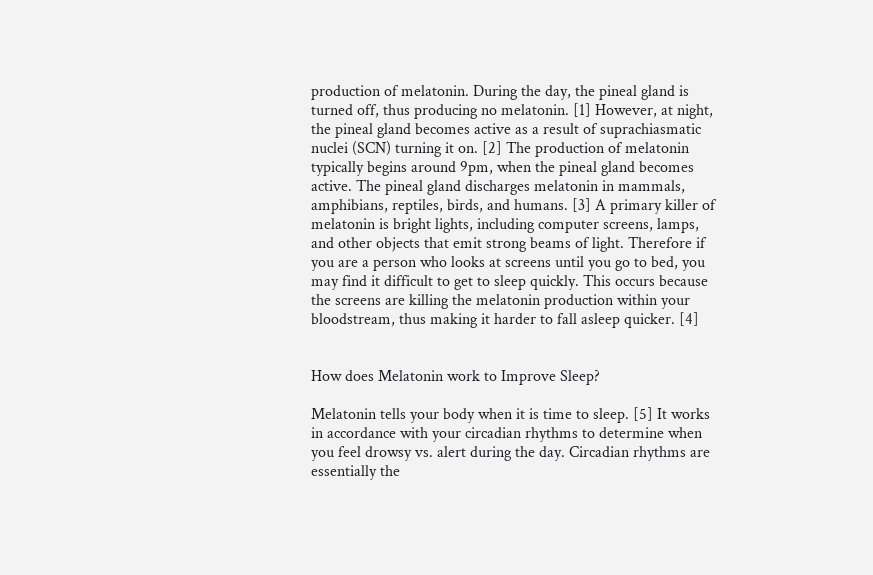production of melatonin. During the day, the pineal gland is turned off, thus producing no melatonin. [1] However, at night, the pineal gland becomes active as a result of suprachiasmatic nuclei (SCN) turning it on. [2] The production of melatonin typically begins around 9pm, when the pineal gland becomes active. The pineal gland discharges melatonin in mammals, amphibians, reptiles, birds, and humans. [3] A primary killer of melatonin is bright lights, including computer screens, lamps, and other objects that emit strong beams of light. Therefore if you are a person who looks at screens until you go to bed, you may find it difficult to get to sleep quickly. This occurs because the screens are killing the melatonin production within your bloodstream, thus making it harder to fall asleep quicker. [4]


How does Melatonin work to Improve Sleep?

Melatonin tells your body when it is time to sleep. [5] It works in accordance with your circadian rhythms to determine when you feel drowsy vs. alert during the day. Circadian rhythms are essentially the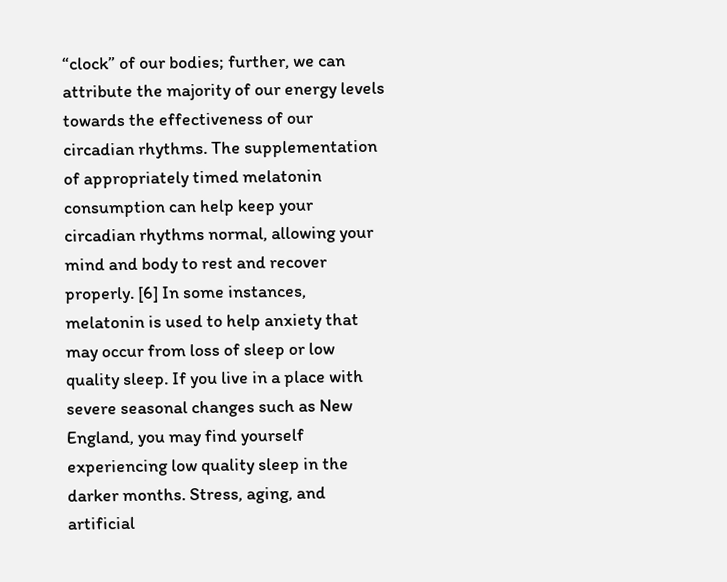“clock” of our bodies; further, we can attribute the majority of our energy levels towards the effectiveness of our circadian rhythms. The supplementation of appropriately timed melatonin consumption can help keep your circadian rhythms normal, allowing your mind and body to rest and recover properly. [6] In some instances, melatonin is used to help anxiety that may occur from loss of sleep or low quality sleep. If you live in a place with severe seasonal changes such as New England, you may find yourself experiencing low quality sleep in the darker months. Stress, aging, and artificial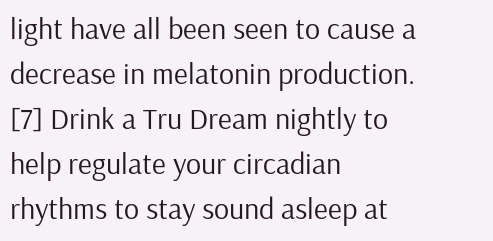light have all been seen to cause a decrease in melatonin production. [7] Drink a Tru Dream nightly to help regulate your circadian rhythms to stay sound asleep at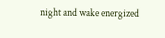night and wake energized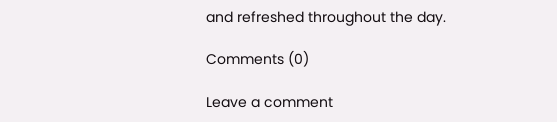and refreshed throughout the day.

Comments (0)

Leave a comment